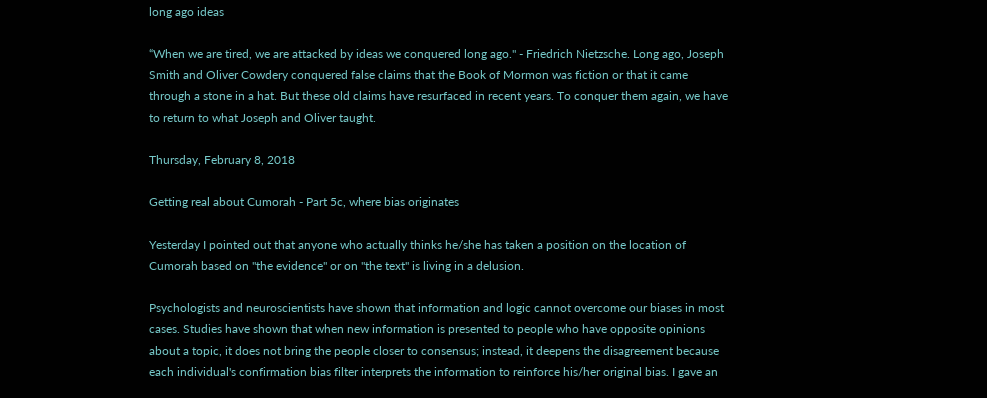long ago ideas

“When we are tired, we are attacked by ideas we conquered long ago." - Friedrich Nietzsche. Long ago, Joseph Smith and Oliver Cowdery conquered false claims that the Book of Mormon was fiction or that it came through a stone in a hat. But these old claims have resurfaced in recent years. To conquer them again, we have to return to what Joseph and Oliver taught.

Thursday, February 8, 2018

Getting real about Cumorah - Part 5c, where bias originates

Yesterday I pointed out that anyone who actually thinks he/she has taken a position on the location of Cumorah based on "the evidence" or on "the text" is living in a delusion.

Psychologists and neuroscientists have shown that information and logic cannot overcome our biases in most cases. Studies have shown that when new information is presented to people who have opposite opinions about a topic, it does not bring the people closer to consensus; instead, it deepens the disagreement because each individual's confirmation bias filter interprets the information to reinforce his/her original bias. I gave an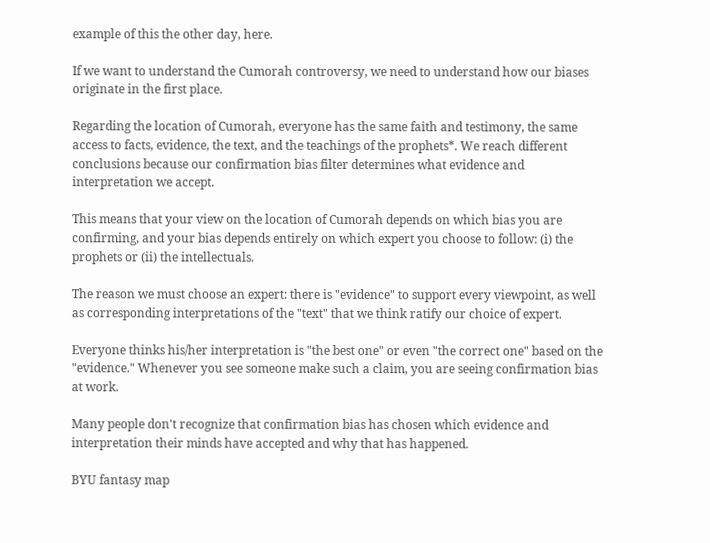example of this the other day, here.

If we want to understand the Cumorah controversy, we need to understand how our biases originate in the first place.

Regarding the location of Cumorah, everyone has the same faith and testimony, the same access to facts, evidence, the text, and the teachings of the prophets*. We reach different conclusions because our confirmation bias filter determines what evidence and interpretation we accept.

This means that your view on the location of Cumorah depends on which bias you are confirming, and your bias depends entirely on which expert you choose to follow: (i) the prophets or (ii) the intellectuals.

The reason we must choose an expert: there is "evidence" to support every viewpoint, as well as corresponding interpretations of the "text" that we think ratify our choice of expert.

Everyone thinks his/her interpretation is "the best one" or even "the correct one" based on the "evidence." Whenever you see someone make such a claim, you are seeing confirmation bias at work.

Many people don't recognize that confirmation bias has chosen which evidence and interpretation their minds have accepted and why that has happened.

BYU fantasy map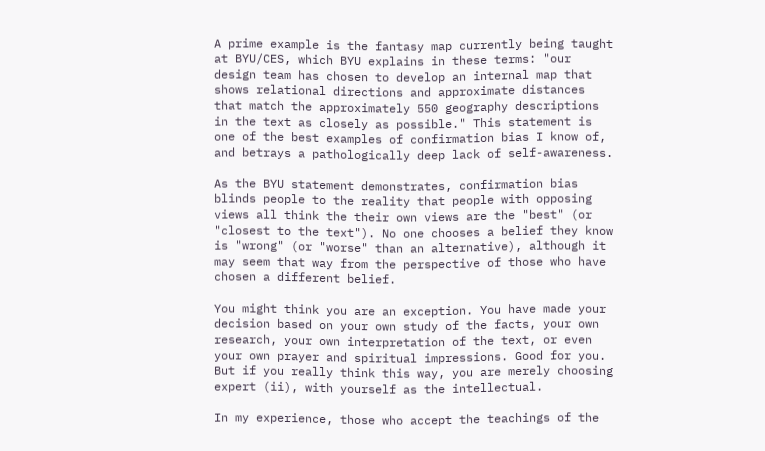A prime example is the fantasy map currently being taught at BYU/CES, which BYU explains in these terms: "our design team has chosen to develop an internal map that shows relational directions and approximate distances that match the approximately 550 geography descriptions in the text as closely as possible." This statement is one of the best examples of confirmation bias I know of, and betrays a pathologically deep lack of self-awareness.

As the BYU statement demonstrates, confirmation bias blinds people to the reality that people with opposing views all think the their own views are the "best" (or "closest to the text"). No one chooses a belief they know is "wrong" (or "worse" than an alternative), although it may seem that way from the perspective of those who have chosen a different belief.

You might think you are an exception. You have made your decision based on your own study of the facts, your own research, your own interpretation of the text, or even your own prayer and spiritual impressions. Good for you. But if you really think this way, you are merely choosing expert (ii), with yourself as the intellectual.

In my experience, those who accept the teachings of the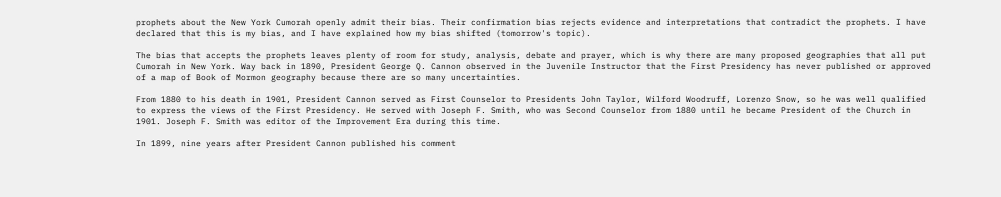prophets about the New York Cumorah openly admit their bias. Their confirmation bias rejects evidence and interpretations that contradict the prophets. I have declared that this is my bias, and I have explained how my bias shifted (tomorrow's topic).

The bias that accepts the prophets leaves plenty of room for study, analysis, debate and prayer, which is why there are many proposed geographies that all put Cumorah in New York. Way back in 1890, President George Q. Cannon observed in the Juvenile Instructor that the First Presidency has never published or approved of a map of Book of Mormon geography because there are so many uncertainties.

From 1880 to his death in 1901, President Cannon served as First Counselor to Presidents John Taylor, Wilford Woodruff, Lorenzo Snow, so he was well qualified to express the views of the First Presidency. He served with Joseph F. Smith, who was Second Counselor from 1880 until he became President of the Church in 1901. Joseph F. Smith was editor of the Improvement Era during this time.

In 1899, nine years after President Cannon published his comment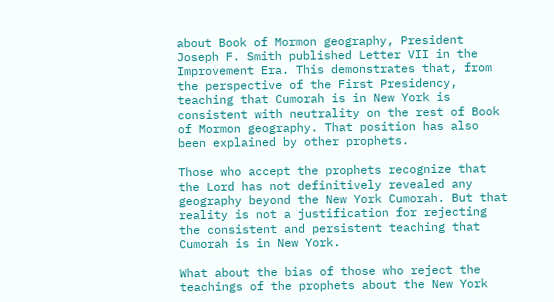about Book of Mormon geography, President Joseph F. Smith published Letter VII in the Improvement Era. This demonstrates that, from the perspective of the First Presidency, teaching that Cumorah is in New York is consistent with neutrality on the rest of Book of Mormon geography. That position has also been explained by other prophets.

Those who accept the prophets recognize that the Lord has not definitively revealed any geography beyond the New York Cumorah. But that reality is not a justification for rejecting the consistent and persistent teaching that Cumorah is in New York.

What about the bias of those who reject the teachings of the prophets about the New York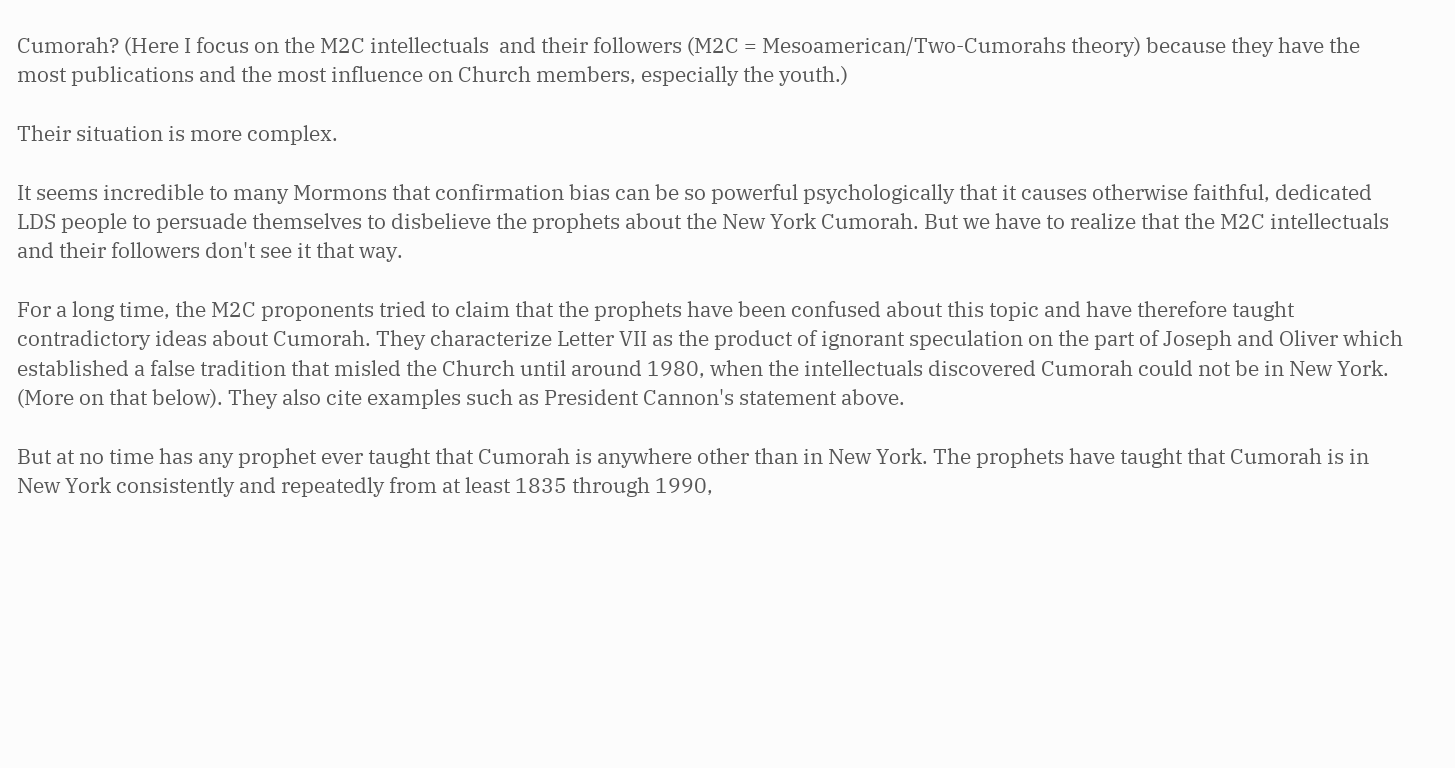Cumorah? (Here I focus on the M2C intellectuals  and their followers (M2C = Mesoamerican/Two-Cumorahs theory) because they have the most publications and the most influence on Church members, especially the youth.)

Their situation is more complex.

It seems incredible to many Mormons that confirmation bias can be so powerful psychologically that it causes otherwise faithful, dedicated LDS people to persuade themselves to disbelieve the prophets about the New York Cumorah. But we have to realize that the M2C intellectuals and their followers don't see it that way.

For a long time, the M2C proponents tried to claim that the prophets have been confused about this topic and have therefore taught contradictory ideas about Cumorah. They characterize Letter VII as the product of ignorant speculation on the part of Joseph and Oliver which established a false tradition that misled the Church until around 1980, when the intellectuals discovered Cumorah could not be in New York. (More on that below). They also cite examples such as President Cannon's statement above.

But at no time has any prophet ever taught that Cumorah is anywhere other than in New York. The prophets have taught that Cumorah is in New York consistently and repeatedly from at least 1835 through 1990,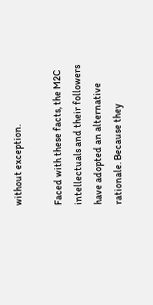without exception.

Faced with these facts, the M2C intellectuals and their followers have adopted an alternative rationale. Because they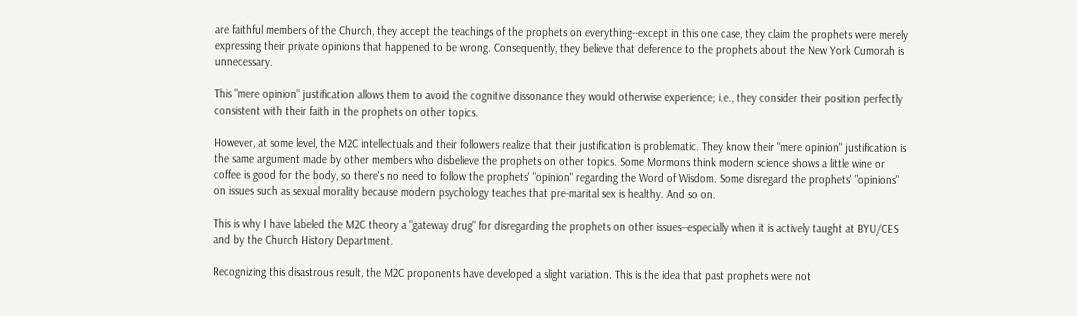are faithful members of the Church, they accept the teachings of the prophets on everything--except in this one case, they claim the prophets were merely expressing their private opinions that happened to be wrong. Consequently, they believe that deference to the prophets about the New York Cumorah is unnecessary.

This "mere opinion" justification allows them to avoid the cognitive dissonance they would otherwise experience; i.e., they consider their position perfectly consistent with their faith in the prophets on other topics.

However, at some level, the M2C intellectuals and their followers realize that their justification is problematic. They know their "mere opinion" justification is the same argument made by other members who disbelieve the prophets on other topics. Some Mormons think modern science shows a little wine or coffee is good for the body, so there's no need to follow the prophets' "opinion" regarding the Word of Wisdom. Some disregard the prophets' "opinions" on issues such as sexual morality because modern psychology teaches that pre-marital sex is healthy. And so on.

This is why I have labeled the M2C theory a "gateway drug" for disregarding the prophets on other issues--especially when it is actively taught at BYU/CES and by the Church History Department.

Recognizing this disastrous result, the M2C proponents have developed a slight variation. This is the idea that past prophets were not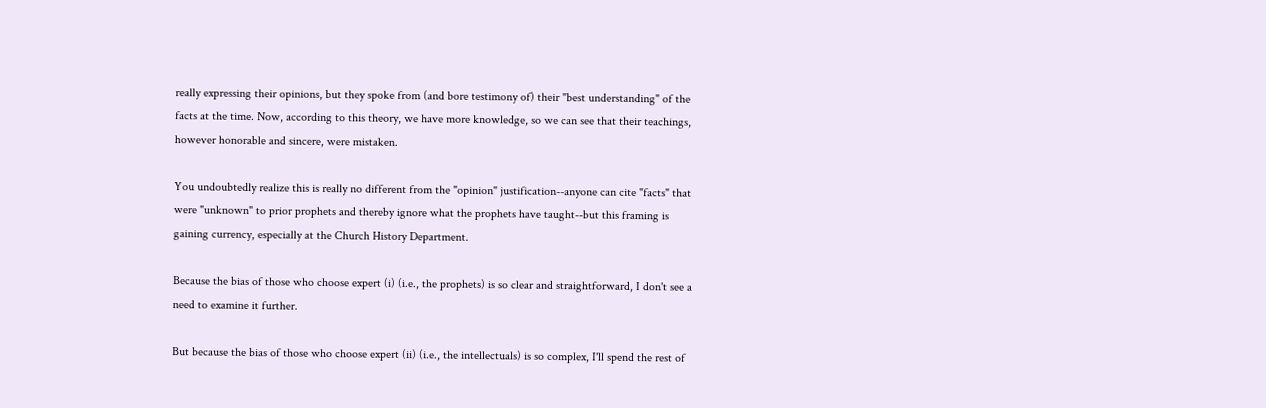really expressing their opinions, but they spoke from (and bore testimony of) their "best understanding" of the facts at the time. Now, according to this theory, we have more knowledge, so we can see that their teachings, however honorable and sincere, were mistaken.

You undoubtedly realize this is really no different from the "opinion" justification--anyone can cite "facts" that were "unknown" to prior prophets and thereby ignore what the prophets have taught--but this framing is gaining currency, especially at the Church History Department.

Because the bias of those who choose expert (i) (i.e., the prophets) is so clear and straightforward, I don't see a need to examine it further.

But because the bias of those who choose expert (ii) (i.e., the intellectuals) is so complex, I'll spend the rest of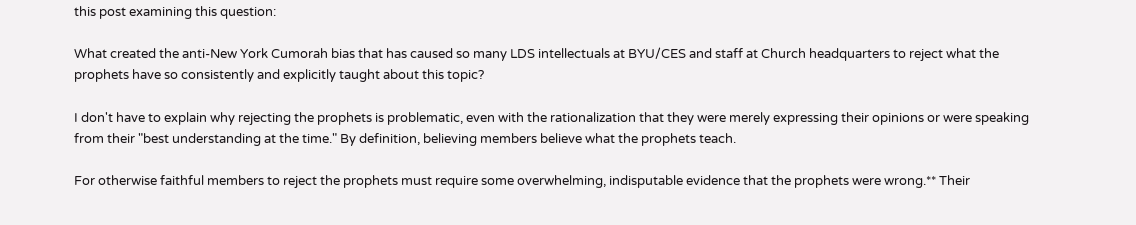this post examining this question:

What created the anti-New York Cumorah bias that has caused so many LDS intellectuals at BYU/CES and staff at Church headquarters to reject what the prophets have so consistently and explicitly taught about this topic?

I don't have to explain why rejecting the prophets is problematic, even with the rationalization that they were merely expressing their opinions or were speaking from their "best understanding at the time." By definition, believing members believe what the prophets teach.

For otherwise faithful members to reject the prophets must require some overwhelming, indisputable evidence that the prophets were wrong.** Their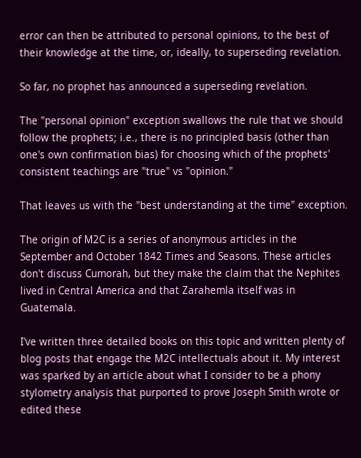error can then be attributed to personal opinions, to the best of their knowledge at the time, or, ideally, to superseding revelation.

So far, no prophet has announced a superseding revelation.

The "personal opinion" exception swallows the rule that we should follow the prophets; i.e., there is no principled basis (other than one's own confirmation bias) for choosing which of the prophets' consistent teachings are "true" vs "opinion."

That leaves us with the "best understanding at the time" exception.

The origin of M2C is a series of anonymous articles in the September and October 1842 Times and Seasons. These articles don't discuss Cumorah, but they make the claim that the Nephites lived in Central America and that Zarahemla itself was in Guatemala.

I've written three detailed books on this topic and written plenty of blog posts that engage the M2C intellectuals about it. My interest was sparked by an article about what I consider to be a phony stylometry analysis that purported to prove Joseph Smith wrote or edited these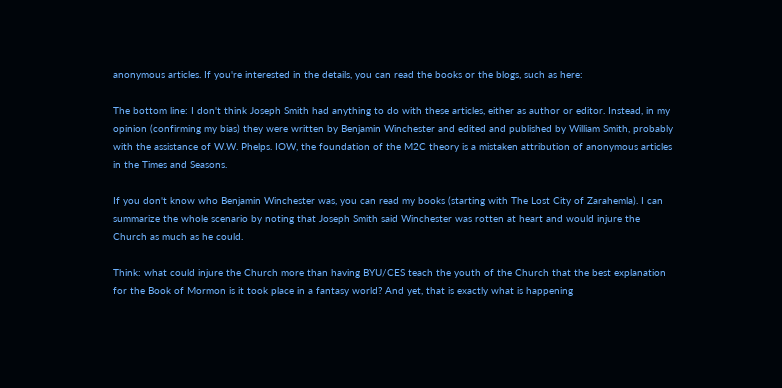anonymous articles. If you're interested in the details, you can read the books or the blogs, such as here:

The bottom line: I don't think Joseph Smith had anything to do with these articles, either as author or editor. Instead, in my opinion (confirming my bias) they were written by Benjamin Winchester and edited and published by William Smith, probably with the assistance of W.W. Phelps. IOW, the foundation of the M2C theory is a mistaken attribution of anonymous articles in the Times and Seasons.

If you don't know who Benjamin Winchester was, you can read my books (starting with The Lost City of Zarahemla). I can summarize the whole scenario by noting that Joseph Smith said Winchester was rotten at heart and would injure the Church as much as he could.

Think: what could injure the Church more than having BYU/CES teach the youth of the Church that the best explanation for the Book of Mormon is it took place in a fantasy world? And yet, that is exactly what is happening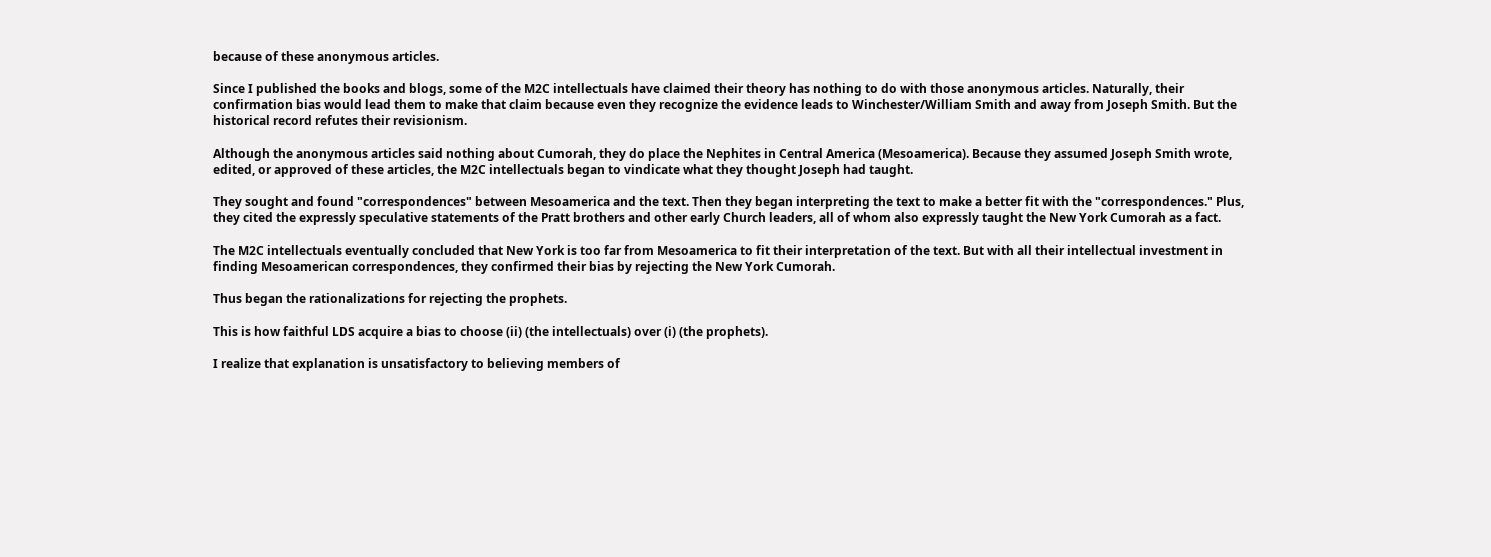because of these anonymous articles.

Since I published the books and blogs, some of the M2C intellectuals have claimed their theory has nothing to do with those anonymous articles. Naturally, their confirmation bias would lead them to make that claim because even they recognize the evidence leads to Winchester/William Smith and away from Joseph Smith. But the historical record refutes their revisionism.

Although the anonymous articles said nothing about Cumorah, they do place the Nephites in Central America (Mesoamerica). Because they assumed Joseph Smith wrote, edited, or approved of these articles, the M2C intellectuals began to vindicate what they thought Joseph had taught.

They sought and found "correspondences" between Mesoamerica and the text. Then they began interpreting the text to make a better fit with the "correspondences." Plus, they cited the expressly speculative statements of the Pratt brothers and other early Church leaders, all of whom also expressly taught the New York Cumorah as a fact.

The M2C intellectuals eventually concluded that New York is too far from Mesoamerica to fit their interpretation of the text. But with all their intellectual investment in finding Mesoamerican correspondences, they confirmed their bias by rejecting the New York Cumorah.

Thus began the rationalizations for rejecting the prophets.

This is how faithful LDS acquire a bias to choose (ii) (the intellectuals) over (i) (the prophets).

I realize that explanation is unsatisfactory to believing members of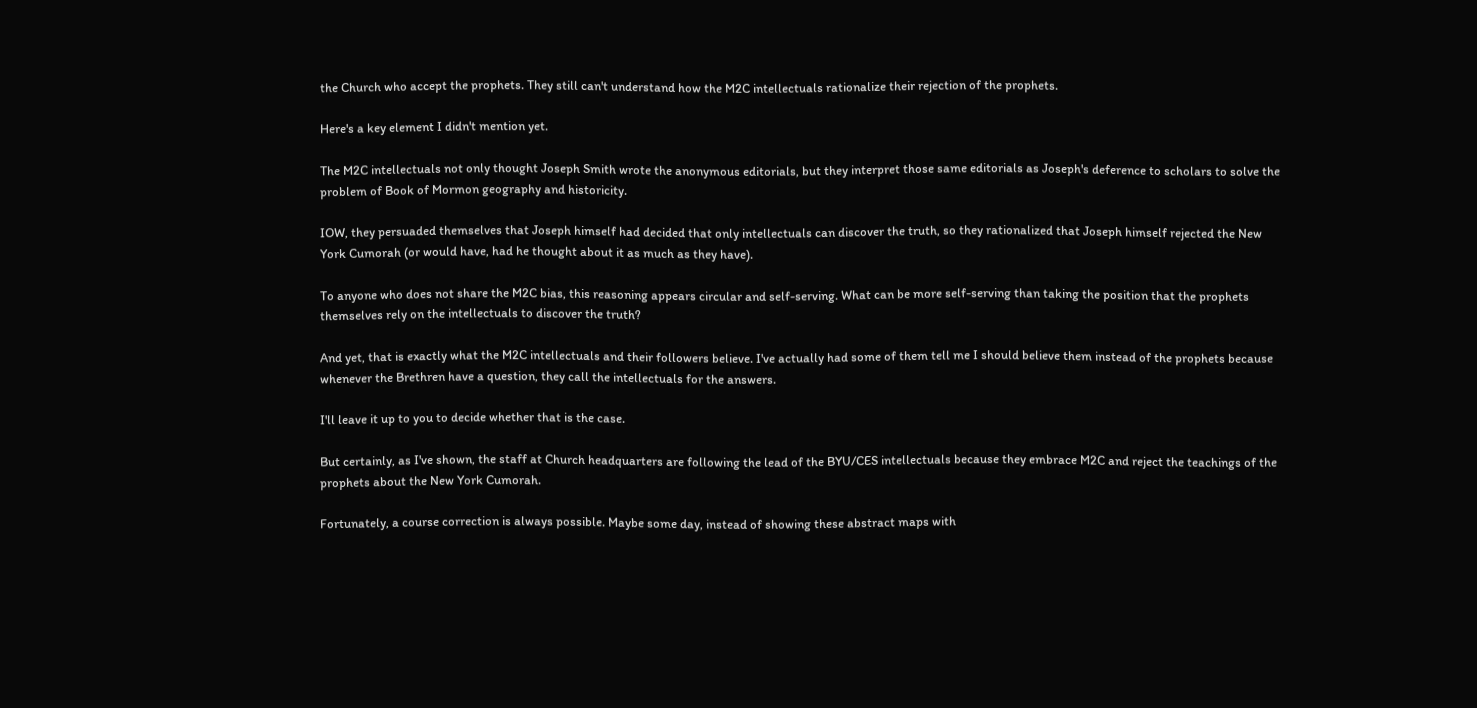the Church who accept the prophets. They still can't understand how the M2C intellectuals rationalize their rejection of the prophets.

Here's a key element I didn't mention yet.

The M2C intellectuals not only thought Joseph Smith wrote the anonymous editorials, but they interpret those same editorials as Joseph's deference to scholars to solve the problem of Book of Mormon geography and historicity.

IOW, they persuaded themselves that Joseph himself had decided that only intellectuals can discover the truth, so they rationalized that Joseph himself rejected the New York Cumorah (or would have, had he thought about it as much as they have).

To anyone who does not share the M2C bias, this reasoning appears circular and self-serving. What can be more self-serving than taking the position that the prophets themselves rely on the intellectuals to discover the truth?

And yet, that is exactly what the M2C intellectuals and their followers believe. I've actually had some of them tell me I should believe them instead of the prophets because whenever the Brethren have a question, they call the intellectuals for the answers.

I'll leave it up to you to decide whether that is the case.

But certainly, as I've shown, the staff at Church headquarters are following the lead of the BYU/CES intellectuals because they embrace M2C and reject the teachings of the prophets about the New York Cumorah.

Fortunately, a course correction is always possible. Maybe some day, instead of showing these abstract maps with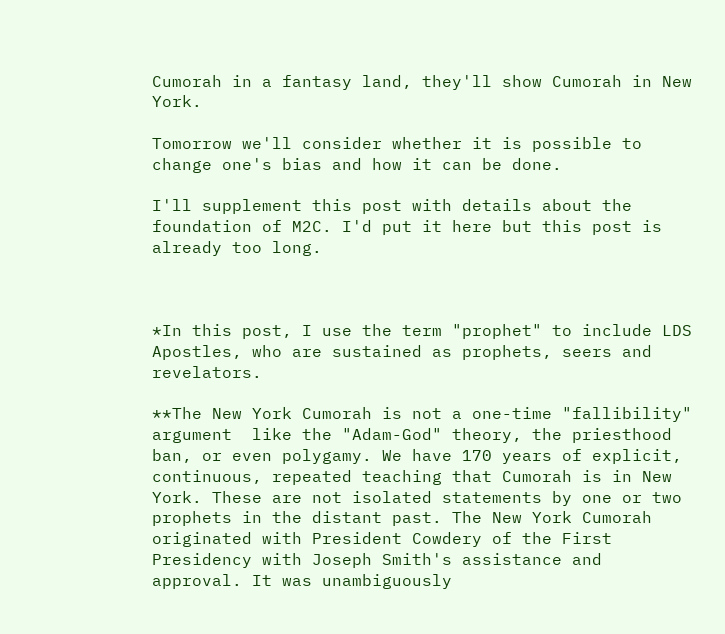Cumorah in a fantasy land, they'll show Cumorah in New York.

Tomorrow we'll consider whether it is possible to change one's bias and how it can be done.

I'll supplement this post with details about the foundation of M2C. I'd put it here but this post is already too long.



*In this post, I use the term "prophet" to include LDS Apostles, who are sustained as prophets, seers and revelators.

**The New York Cumorah is not a one-time "fallibility" argument  like the "Adam-God" theory, the priesthood ban, or even polygamy. We have 170 years of explicit, continuous, repeated teaching that Cumorah is in New York. These are not isolated statements by one or two prophets in the distant past. The New York Cumorah originated with President Cowdery of the First Presidency with Joseph Smith's assistance and approval. It was unambiguously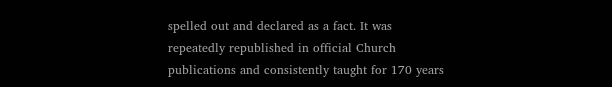spelled out and declared as a fact. It was repeatedly republished in official Church publications and consistently taught for 170 years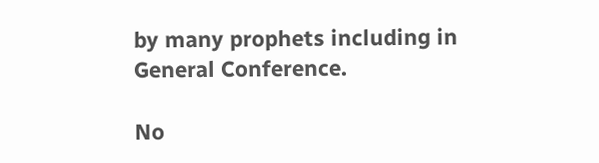by many prophets including in General Conference.

No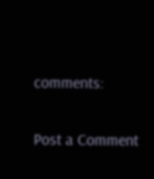comments:

Post a Comment